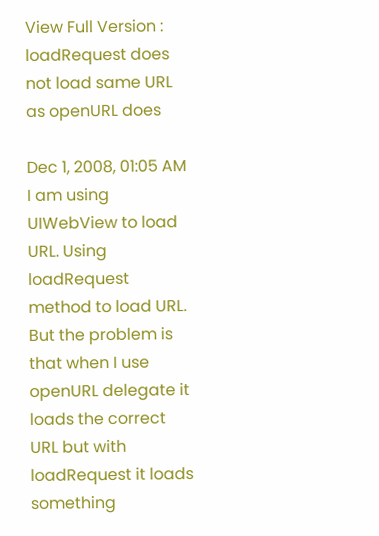View Full Version : loadRequest does not load same URL as openURL does

Dec 1, 2008, 01:05 AM
I am using UIWebView to load URL. Using loadRequest method to load URL.
But the problem is that when I use openURL delegate it loads the correct URL but with loadRequest it loads something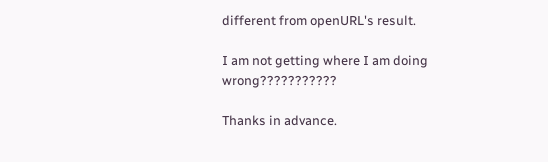different from openURL's result.

I am not getting where I am doing wrong???????????

Thanks in advance.